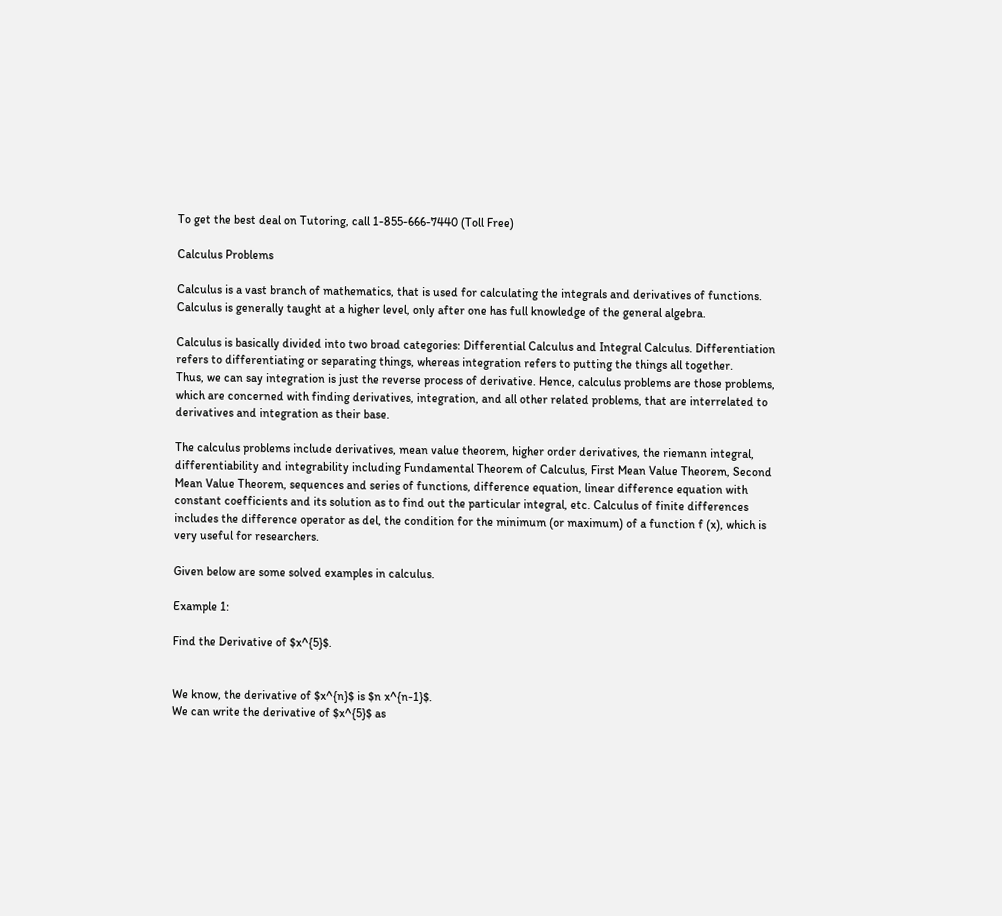To get the best deal on Tutoring, call 1-855-666-7440 (Toll Free)

Calculus Problems

Calculus is a vast branch of mathematics, that is used for calculating the integrals and derivatives of functions. Calculus is generally taught at a higher level, only after one has full knowledge of the general algebra.

Calculus is basically divided into two broad categories: Differential Calculus and Integral Calculus. Differentiation refers to differentiating or separating things, whereas integration refers to putting the things all together.
Thus, we can say integration is just the reverse process of derivative. Hence, calculus problems are those problems, which are concerned with finding derivatives, integration, and all other related problems, that are interrelated to derivatives and integration as their base.

The calculus problems include derivatives, mean value theorem, higher order derivatives, the riemann integral, differentiability and integrability including Fundamental Theorem of Calculus, First Mean Value Theorem, Second Mean Value Theorem, sequences and series of functions, difference equation, linear difference equation with constant coefficients and its solution as to find out the particular integral, etc. Calculus of finite differences includes the difference operator as del, the condition for the minimum (or maximum) of a function f (x), which is very useful for researchers.

Given below are some solved examples in calculus.

Example 1:

Find the Derivative of $x^{5}$.


We know, the derivative of $x^{n}$ is $n x^{n-1}$.
We can write the derivative of $x^{5}$ as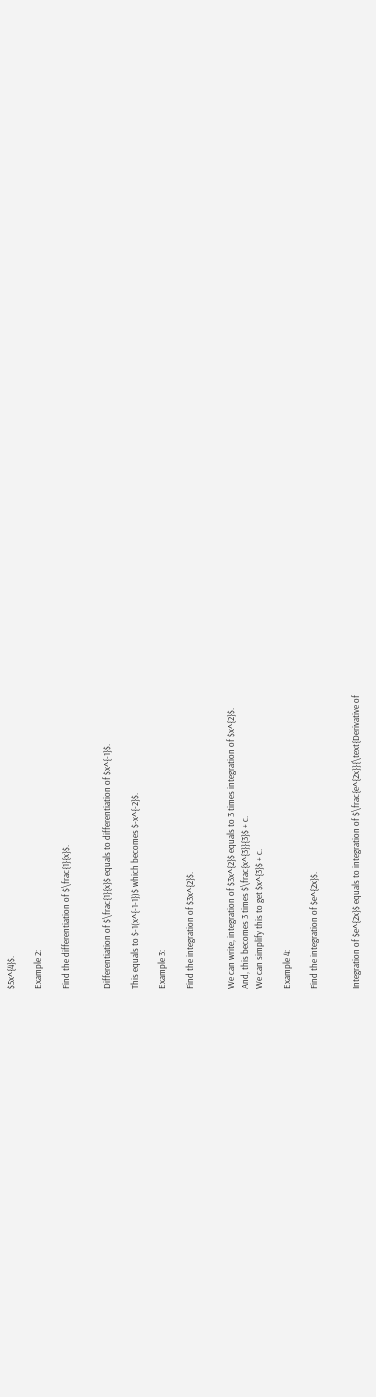$5x^{4}$.

Example 2:

Find the differentiation of $\frac{1}{x}$.


Differentiation of $\frac{1}{x}$ equals to differentiation of $x^{-1}$.

This equals to $-1(x^{-1-1})$ which becomes $-x^{-2}$.

Example 3:

Find the integration of $3x^{2}$.


We can write, integration of $3x^{2}$ equals to 3 times integration of $x^{2}$.
And, this becomes 3 times $\frac{x^{3}}{3}$ + c.
We can simplify this to get $x^{3}$ + c.

Example 4:

Find the integration of $e^{2x}$.


Integration of $e^{2x}$ equals to integration of $\frac{e^{2x}}{\text{Derivative of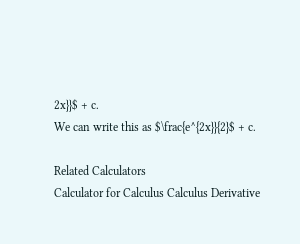2x}}$ + c.
We can write this as $\frac{e^{2x}}{2}$ + c.

Related Calculators
Calculator for Calculus Calculus Derivative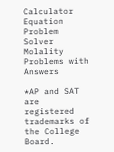Calculator
Equation Problem Solver Molality Problems with Answers

*AP and SAT are registered trademarks of the College Board.